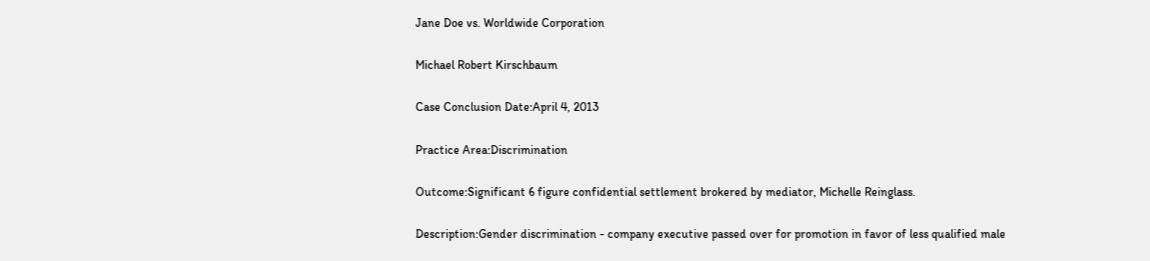Jane Doe vs. Worldwide Corporation

Michael Robert Kirschbaum

Case Conclusion Date:April 4, 2013

Practice Area:Discrimination

Outcome:Significant 6 figure confidential settlement brokered by mediator, Michelle Reinglass.

Description:Gender discrimination - company executive passed over for promotion in favor of less qualified male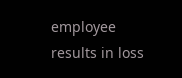employee results in loss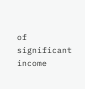of significant income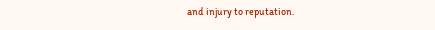and injury to reputation.